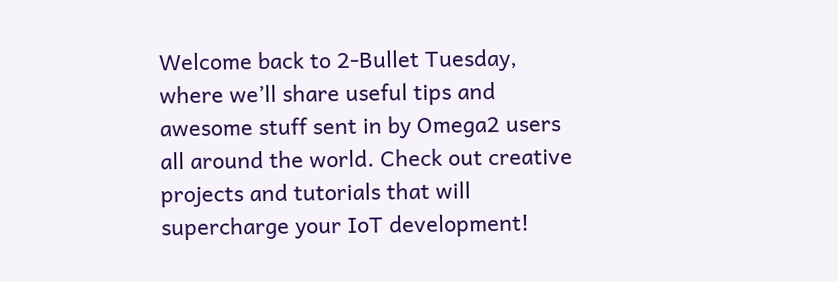Welcome back to 2-Bullet Tuesday, where we’ll share useful tips and awesome stuff sent in by Omega2 users all around the world. Check out creative projects and tutorials that will supercharge your IoT development!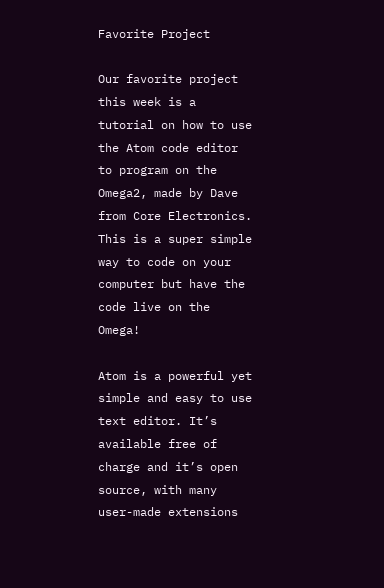Favorite Project

Our favorite project this week is a tutorial on how to use the Atom code editor to program on the Omega2, made by Dave from Core Electronics. This is a super simple way to code on your computer but have the code live on the Omega!

Atom is a powerful yet simple and easy to use text editor. It’s available free of charge and it’s open source, with many user-made extensions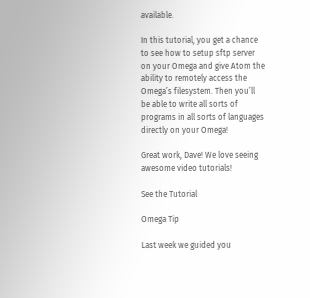available.

In this tutorial, you get a chance to see how to setup sftp server on your Omega and give Atom the ability to remotely access the Omega’s filesystem. Then you’ll be able to write all sorts of programs in all sorts of languages directly on your Omega!

Great work, Dave! We love seeing awesome video tutorials!

See the Tutorial

Omega Tip

Last week we guided you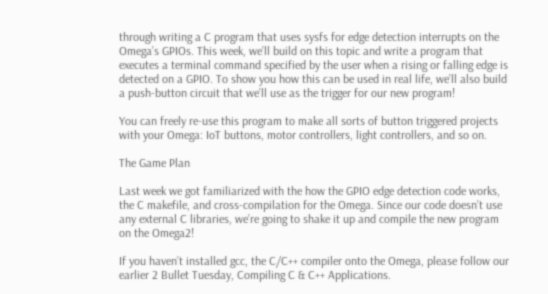through writing a C program that uses sysfs for edge detection interrupts on the Omega’s GPIOs. This week, we’ll build on this topic and write a program that executes a terminal command specified by the user when a rising or falling edge is detected on a GPIO. To show you how this can be used in real life, we’ll also build a push-button circuit that we’ll use as the trigger for our new program!

You can freely re-use this program to make all sorts of button triggered projects with your Omega: IoT buttons, motor controllers, light controllers, and so on.

The Game Plan

Last week we got familiarized with the how the GPIO edge detection code works, the C makefile, and cross-compilation for the Omega. Since our code doesn’t use any external C libraries, we’re going to shake it up and compile the new program on the Omega2!

If you haven’t installed gcc, the C/C++ compiler onto the Omega, please follow our earlier 2 Bullet Tuesday, Compiling C & C++ Applications.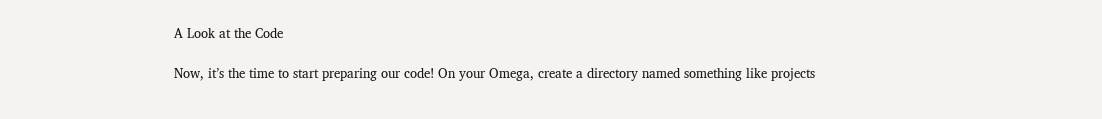A Look at the Code

Now, it’s the time to start preparing our code! On your Omega, create a directory named something like projects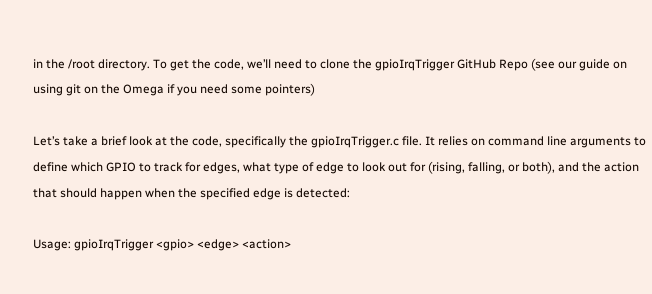in the /root directory. To get the code, we’ll need to clone the gpioIrqTrigger GitHub Repo (see our guide on using git on the Omega if you need some pointers)

Let’s take a brief look at the code, specifically the gpioIrqTrigger.c file. It relies on command line arguments to define which GPIO to track for edges, what type of edge to look out for (rising, falling, or both), and the action that should happen when the specified edge is detected:

Usage: gpioIrqTrigger <gpio> <edge> <action>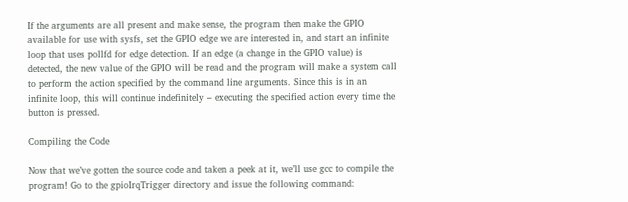If the arguments are all present and make sense, the program then make the GPIO available for use with sysfs, set the GPIO edge we are interested in, and start an infinite loop that uses pollfd for edge detection. If an edge (a change in the GPIO value) is detected, the new value of the GPIO will be read and the program will make a system call to perform the action specified by the command line arguments. Since this is in an infinite loop, this will continue indefinitely – executing the specified action every time the button is pressed.

Compiling the Code

Now that we’ve gotten the source code and taken a peek at it, we’ll use gcc to compile the program! Go to the gpioIrqTrigger directory and issue the following command: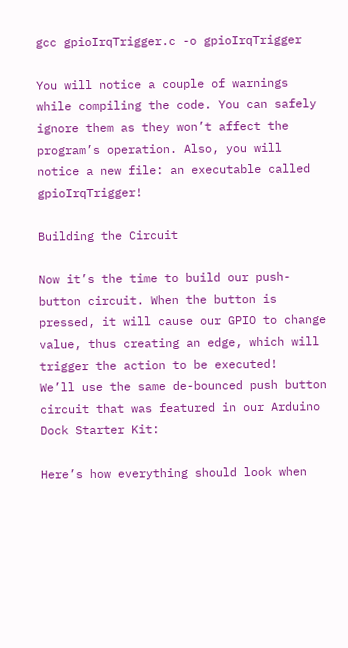gcc gpioIrqTrigger.c -o gpioIrqTrigger

You will notice a couple of warnings while compiling the code. You can safely ignore them as they won’t affect the program’s operation. Also, you will notice a new file: an executable called gpioIrqTrigger!

Building the Circuit

Now it’s the time to build our push-button circuit. When the button is pressed, it will cause our GPIO to change value, thus creating an edge, which will trigger the action to be executed!
We’ll use the same de-bounced push button circuit that was featured in our Arduino Dock Starter Kit:

Here’s how everything should look when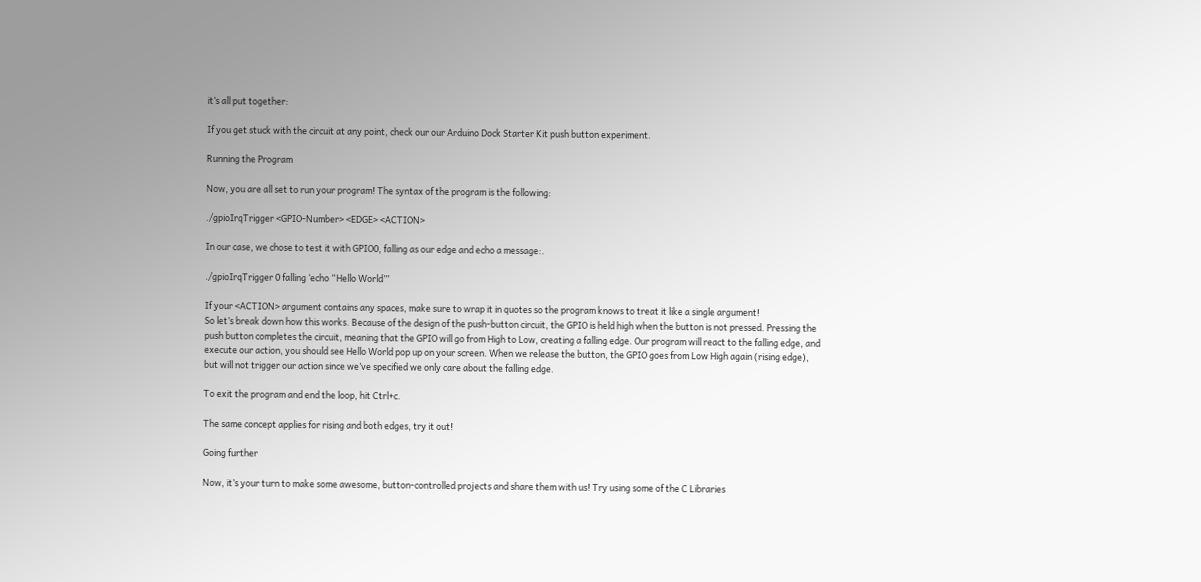it’s all put together:

If you get stuck with the circuit at any point, check our our Arduino Dock Starter Kit push button experiment.

Running the Program

Now, you are all set to run your program! The syntax of the program is the following:

./gpioIrqTrigger <GPIO-Number> <EDGE> <ACTION>

In our case, we chose to test it with GPIO0, falling as our edge and echo a message:.

./gpioIrqTrigger 0 falling ‘echo “Hello World”’

If your <ACTION> argument contains any spaces, make sure to wrap it in quotes so the program knows to treat it like a single argument!
So let’s break down how this works. Because of the design of the push-button circuit, the GPIO is held high when the button is not pressed. Pressing the push button completes the circuit, meaning that the GPIO will go from High to Low, creating a falling edge. Our program will react to the falling edge, and execute our action, you should see Hello World pop up on your screen. When we release the button, the GPIO goes from Low High again (rising edge), but will not trigger our action since we’ve specified we only care about the falling edge.

To exit the program and end the loop, hit Ctrl+c.

The same concept applies for rising and both edges, try it out!

Going further

Now, it’s your turn to make some awesome, button-controlled projects and share them with us! Try using some of the C Libraries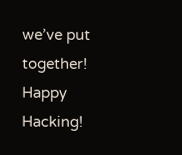we’ve put together! Happy Hacking!